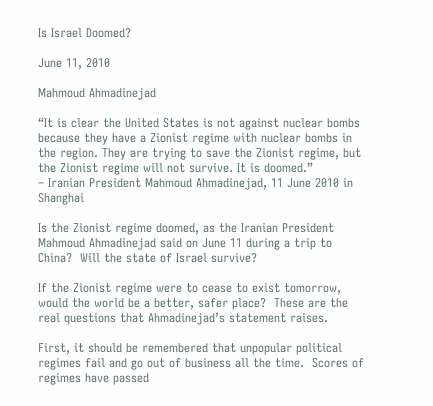Is Israel Doomed?

June 11, 2010

Mahmoud Ahmadinejad

“It is clear the United States is not against nuclear bombs because they have a Zionist regime with nuclear bombs in the region. They are trying to save the Zionist regime, but the Zionist regime will not survive. It is doomed.”
– Iranian President Mahmoud Ahmadinejad, 11 June 2010 in Shanghai

Is the Zionist regime doomed, as the Iranian President Mahmoud Ahmadinejad said on June 11 during a trip to China?  Will the state of Israel survive?

If the Zionist regime were to cease to exist tomorrow, would the world be a better, safer place?  These are the real questions that Ahmadinejad’s statement raises.

First, it should be remembered that unpopular political regimes fail and go out of business all the time.  Scores of regimes have passed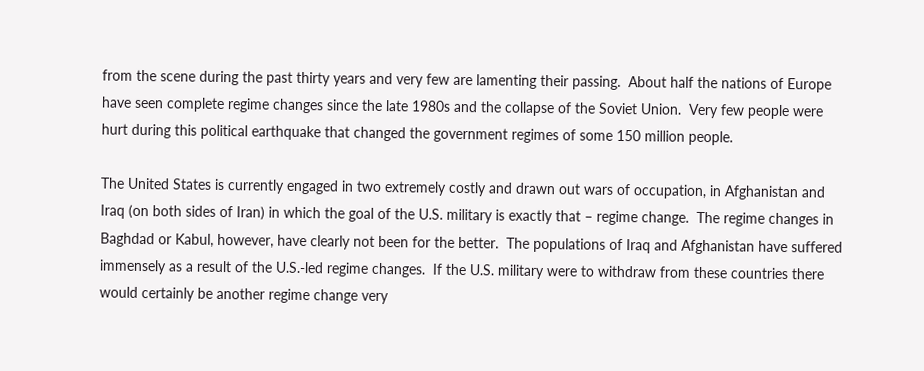from the scene during the past thirty years and very few are lamenting their passing.  About half the nations of Europe have seen complete regime changes since the late 1980s and the collapse of the Soviet Union.  Very few people were hurt during this political earthquake that changed the government regimes of some 150 million people.

The United States is currently engaged in two extremely costly and drawn out wars of occupation, in Afghanistan and Iraq (on both sides of Iran) in which the goal of the U.S. military is exactly that – regime change.  The regime changes in Baghdad or Kabul, however, have clearly not been for the better.  The populations of Iraq and Afghanistan have suffered immensely as a result of the U.S.-led regime changes.  If the U.S. military were to withdraw from these countries there would certainly be another regime change very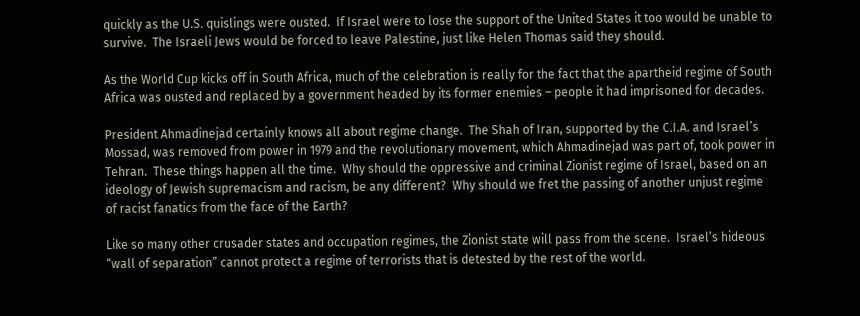quickly as the U.S. quislings were ousted.  If Israel were to lose the support of the United States it too would be unable to survive.  The Israeli Jews would be forced to leave Palestine, just like Helen Thomas said they should.

As the World Cup kicks off in South Africa, much of the celebration is really for the fact that the apartheid regime of South Africa was ousted and replaced by a government headed by its former enemies – people it had imprisoned for decades.

President Ahmadinejad certainly knows all about regime change.  The Shah of Iran, supported by the C.I.A. and Israel’s Mossad, was removed from power in 1979 and the revolutionary movement, which Ahmadinejad was part of, took power in Tehran.  These things happen all the time.  Why should the oppressive and criminal Zionist regime of Israel, based on an ideology of Jewish supremacism and racism, be any different?  Why should we fret the passing of another unjust regime of racist fanatics from the face of the Earth?

Like so many other crusader states and occupation regimes, the Zionist state will pass from the scene.  Israel’s hideous “wall of separation” cannot protect a regime of terrorists that is detested by the rest of the world.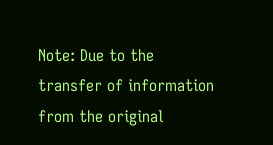Note: Due to the transfer of information from the original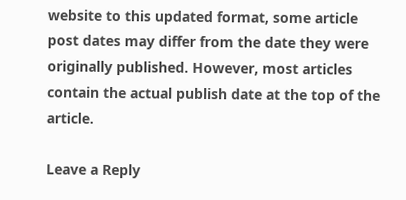website to this updated format, some article post dates may differ from the date they were originally published. However, most articles contain the actual publish date at the top of the article.

Leave a Reply